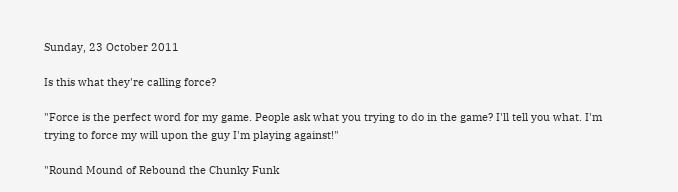Sunday, 23 October 2011

Is this what they're calling force?

"Force is the perfect word for my game. People ask what you trying to do in the game? I'll tell you what. I'm trying to force my will upon the guy I'm playing against!"

"Round Mound of Rebound the Chunky Funk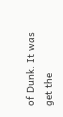of Dunk. It was get the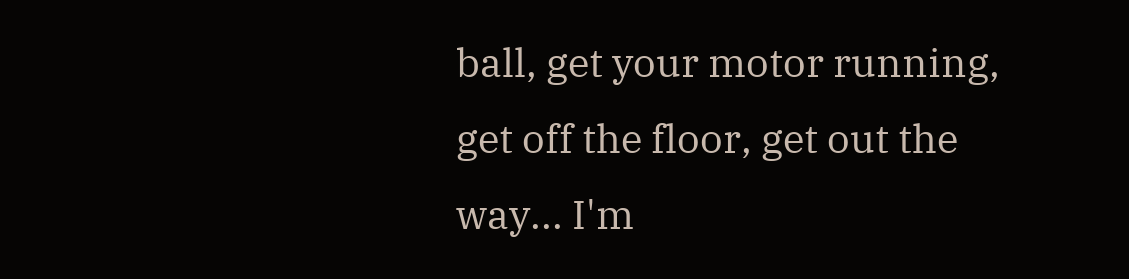ball, get your motor running, get off the floor, get out the way... I'm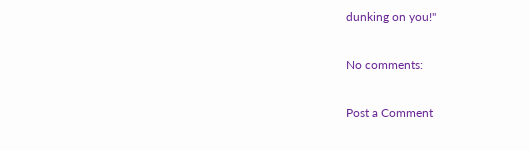dunking on you!"

No comments:

Post a Comment